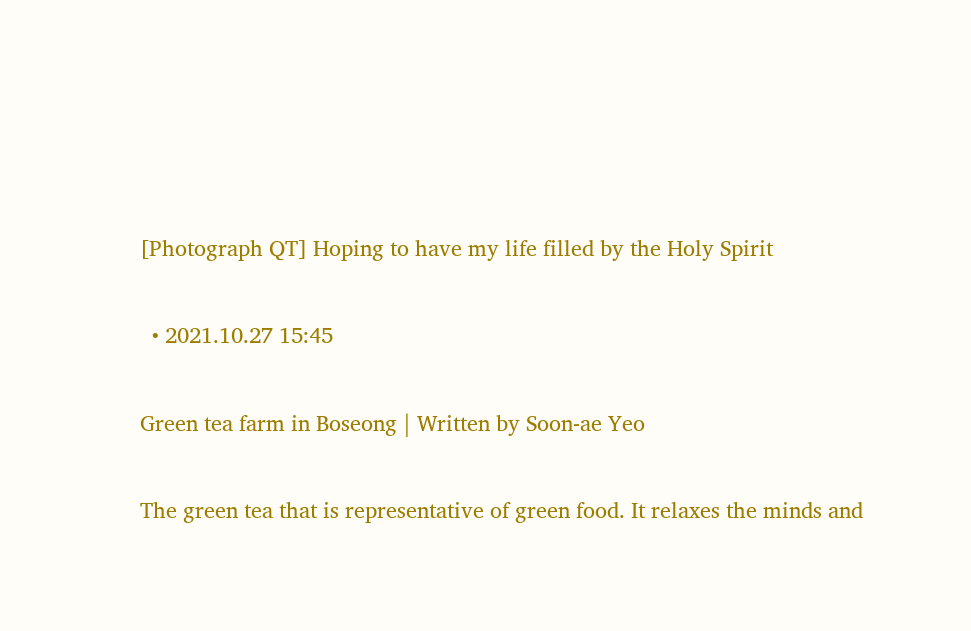[Photograph QT] Hoping to have my life filled by the Holy Spirit

  • 2021.10.27 15:45

Green tea farm in Boseong | Written by Soon-ae Yeo

The green tea that is representative of green food. It relaxes the minds and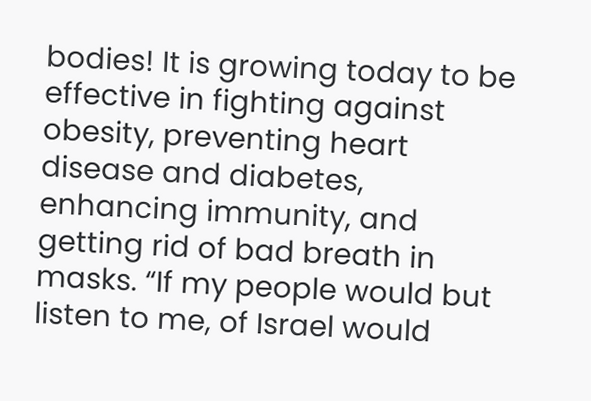bodies! It is growing today to be effective in fighting against obesity, preventing heart disease and diabetes, enhancing immunity, and getting rid of bad breath in masks. “If my people would but listen to me, of Israel would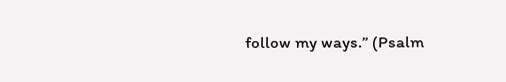follow my ways.” (Psalm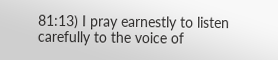81:13) I pray earnestly to listen carefully to the voice of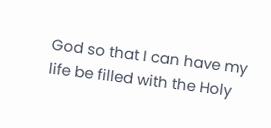God so that I can have my life be filled with the Holy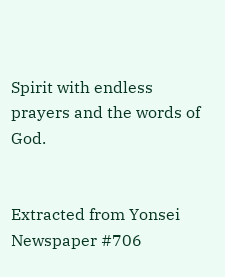Spirit with endless prayers and the words of God.


Extracted from Yonsei Newspaper #706